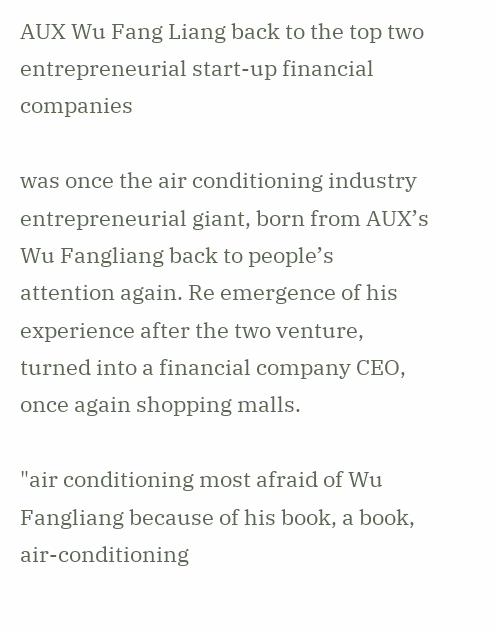AUX Wu Fang Liang back to the top two entrepreneurial start-up financial companies

was once the air conditioning industry entrepreneurial giant, born from AUX’s Wu Fangliang back to people’s attention again. Re emergence of his experience after the two venture, turned into a financial company CEO, once again shopping malls.

"air conditioning most afraid of Wu Fangliang because of his book, a book, air-conditioning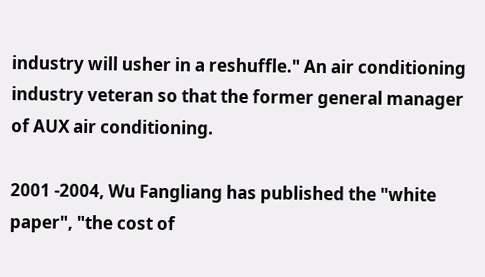industry will usher in a reshuffle." An air conditioning industry veteran so that the former general manager of AUX air conditioning.

2001 -2004, Wu Fangliang has published the "white paper", "the cost of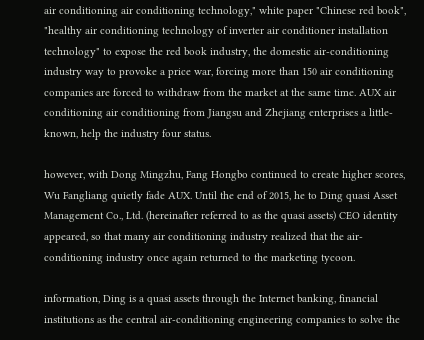air conditioning air conditioning technology," white paper "Chinese red book", "healthy air conditioning technology of inverter air conditioner installation technology" to expose the red book industry, the domestic air-conditioning industry way to provoke a price war, forcing more than 150 air conditioning companies are forced to withdraw from the market at the same time. AUX air conditioning air conditioning from Jiangsu and Zhejiang enterprises a little-known, help the industry four status.

however, with Dong Mingzhu, Fang Hongbo continued to create higher scores, Wu Fangliang quietly fade AUX. Until the end of 2015, he to Ding quasi Asset Management Co., Ltd. (hereinafter referred to as the quasi assets) CEO identity appeared, so that many air conditioning industry realized that the air-conditioning industry once again returned to the marketing tycoon.

information, Ding is a quasi assets through the Internet banking, financial institutions as the central air-conditioning engineering companies to solve the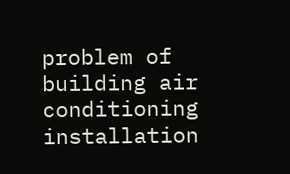problem of building air conditioning installation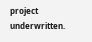project underwritten.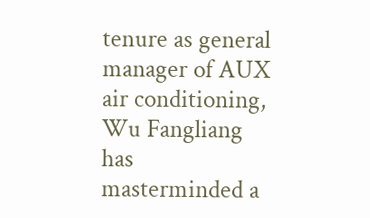tenure as general manager of AUX air conditioning, Wu Fangliang has masterminded a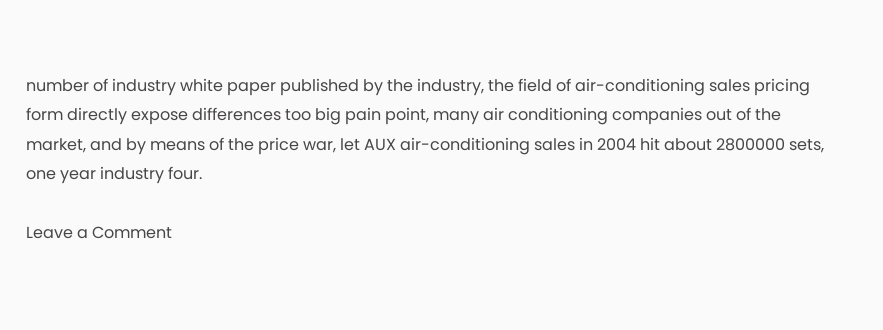number of industry white paper published by the industry, the field of air-conditioning sales pricing form directly expose differences too big pain point, many air conditioning companies out of the market, and by means of the price war, let AUX air-conditioning sales in 2004 hit about 2800000 sets, one year industry four.

Leave a Comment